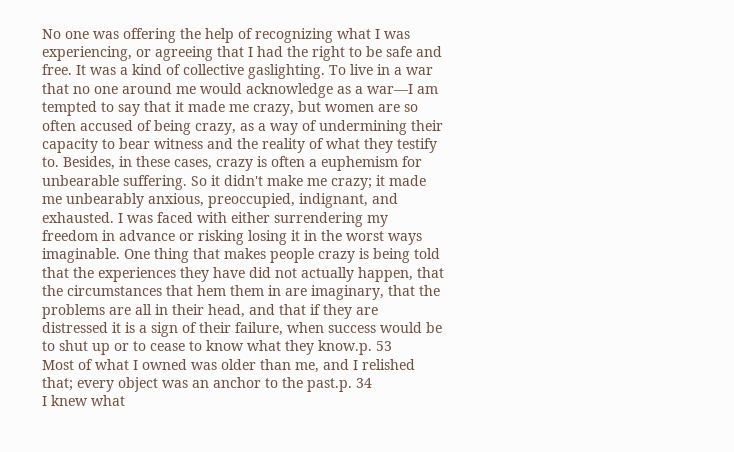No one was offering the help of recognizing what I was experiencing, or agreeing that I had the right to be safe and free. It was a kind of collective gaslighting. To live in a war that no one around me would acknowledge as a war—I am tempted to say that it made me crazy, but women are so often accused of being crazy, as a way of undermining their capacity to bear witness and the reality of what they testify to. Besides, in these cases, crazy is often a euphemism for unbearable suffering. So it didn't make me crazy; it made me unbearably anxious, preoccupied, indignant, and exhausted. I was faced with either surrendering my freedom in advance or risking losing it in the worst ways imaginable. One thing that makes people crazy is being told that the experiences they have did not actually happen, that the circumstances that hem them in are imaginary, that the problems are all in their head, and that if they are distressed it is a sign of their failure, when success would be to shut up or to cease to know what they know.p. 53
Most of what I owned was older than me, and I relished that; every object was an anchor to the past.p. 34
I knew what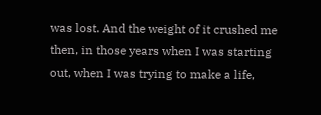was lost. And the weight of it crushed me then, in those years when I was starting out, when I was trying to make a life,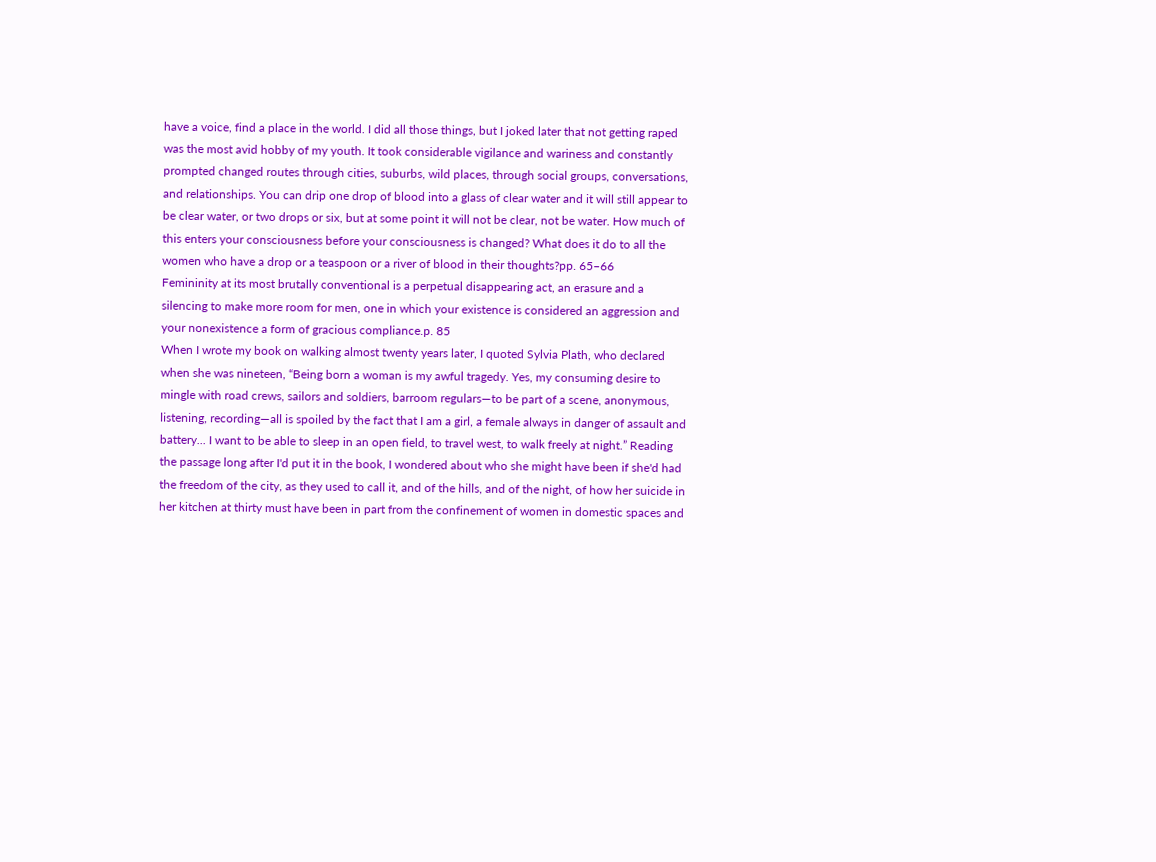have a voice, find a place in the world. I did all those things, but I joked later that not getting raped was the most avid hobby of my youth. It took considerable vigilance and wariness and constantly prompted changed routes through cities, suburbs, wild places, through social groups, conversations, and relationships. You can drip one drop of blood into a glass of clear water and it will still appear to be clear water, or two drops or six, but at some point it will not be clear, not be water. How much of this enters your consciousness before your consciousness is changed? What does it do to all the women who have a drop or a teaspoon or a river of blood in their thoughts?pp. 65–66
Femininity at its most brutally conventional is a perpetual disappearing act, an erasure and a silencing to make more room for men, one in which your existence is considered an aggression and your nonexistence a form of gracious compliance.p. 85
When I wrote my book on walking almost twenty years later, I quoted Sylvia Plath, who declared when she was nineteen, “Being born a woman is my awful tragedy. Yes, my consuming desire to mingle with road crews, sailors and soldiers, barroom regulars—to be part of a scene, anonymous, listening, recording—all is spoiled by the fact that I am a girl, a female always in danger of assault and battery... I want to be able to sleep in an open field, to travel west, to walk freely at night.” Reading the passage long after I'd put it in the book, I wondered about who she might have been if she'd had the freedom of the city, as they used to call it, and of the hills, and of the night, of how her suicide in her kitchen at thirty must have been in part from the confinement of women in domestic spaces and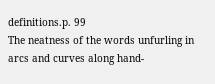definitions.p. 99
The neatness of the words unfurling in arcs and curves along hand-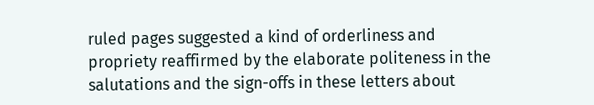ruled pages suggested a kind of orderliness and propriety reaffirmed by the elaborate politeness in the salutations and the sign-offs in these letters about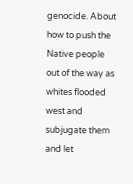genocide. About how to push the Native people out of the way as whites flooded west and subjugate them and let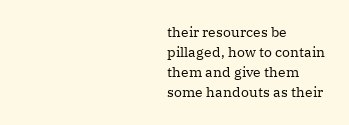their resources be pillaged, how to contain them and give them some handouts as their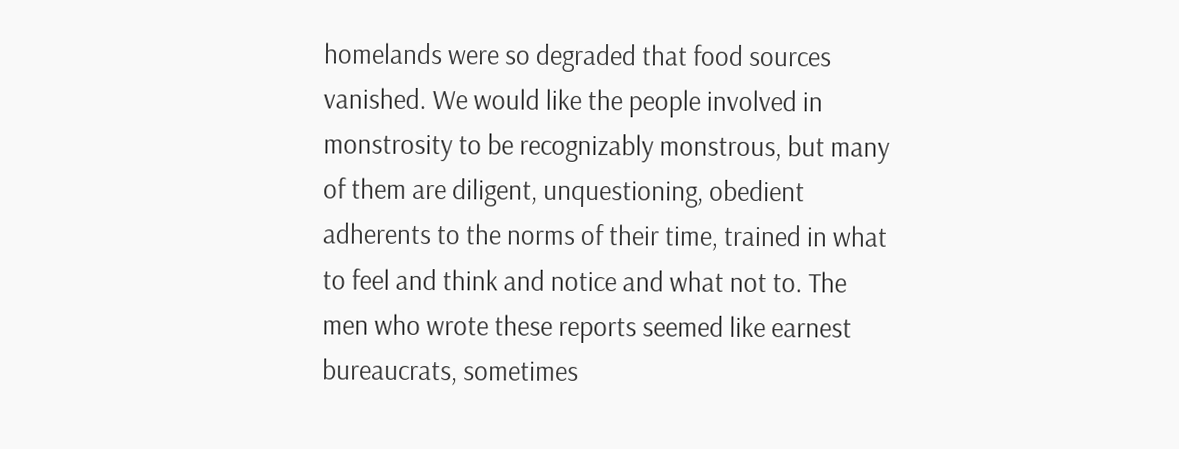homelands were so degraded that food sources vanished. We would like the people involved in monstrosity to be recognizably monstrous, but many of them are diligent, unquestioning, obedient adherents to the norms of their time, trained in what to feel and think and notice and what not to. The men who wrote these reports seemed like earnest bureaucrats, sometimes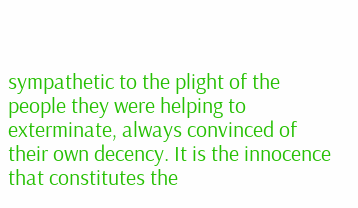sympathetic to the plight of the people they were helping to exterminate, always convinced of their own decency. It is the innocence that constitutes the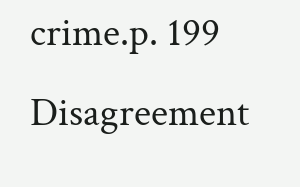crime.p. 199
Disagreement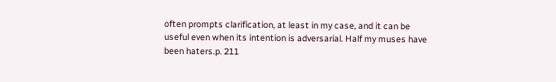often prompts clarification, at least in my case, and it can be useful even when its intention is adversarial. Half my muses have been haters.p. 211